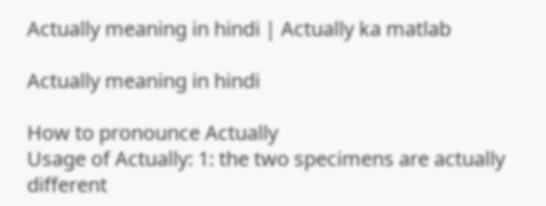Actually meaning in hindi | Actually ka matlab

Actually meaning in hindi

How to pronounce Actually
Usage of Actually: 1: the two specimens are actually different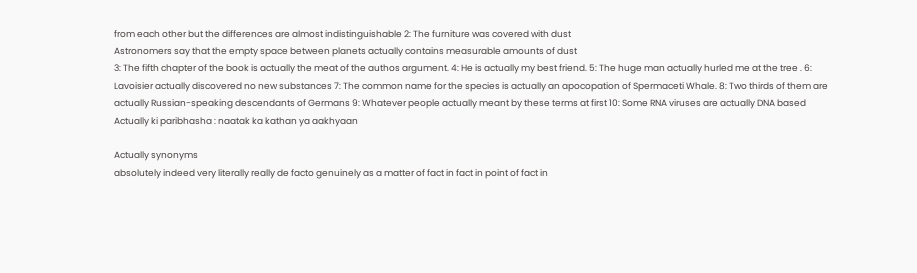from each other but the differences are almost indistinguishable 2: The furniture was covered with dust
Astronomers say that the empty space between planets actually contains measurable amounts of dust
3: The fifth chapter of the book is actually the meat of the authos argument. 4: He is actually my best friend. 5: The huge man actually hurled me at the tree . 6: Lavoisier actually discovered no new substances 7: The common name for the species is actually an apocopation of Spermaceti Whale. 8: Two thirds of them are actually Russian-speaking descendants of Germans 9: Whatever people actually meant by these terms at first 10: Some RNA viruses are actually DNA based
Actually ki paribhasha : naatak ka kathan ya aakhyaan

Actually synonyms
absolutely indeed very literally really de facto genuinely as a matter of fact in fact in point of fact in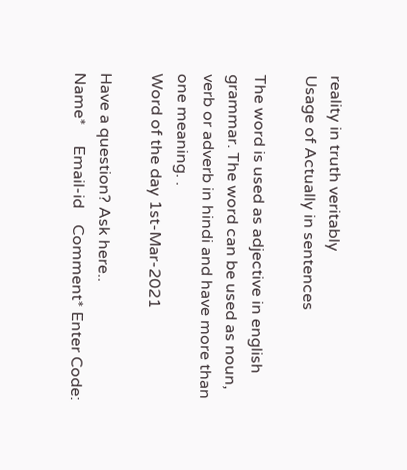reality in truth veritably
Usage of Actually in sentences

The word is used as adjective in english grammar. The word can be used as noun, verb or adverb in hindi and have more than one meaning. .
Word of the day 1st-Mar-2021

Have a question? Ask here..
Name*     Email-id    Comment* Enter Code: